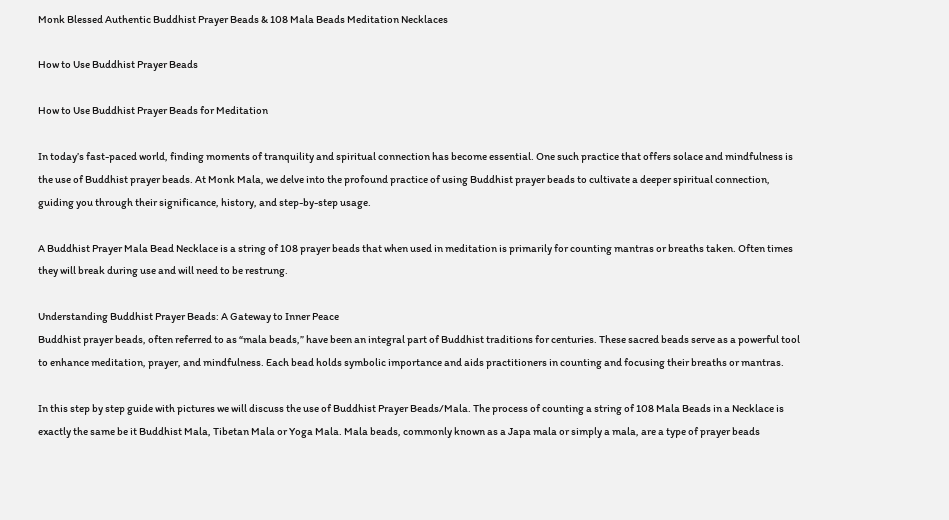Monk Blessed Authentic Buddhist Prayer Beads & 108 Mala Beads Meditation Necklaces

How to Use Buddhist Prayer Beads

How to Use Buddhist Prayer Beads for Meditation

In today’s fast-paced world, finding moments of tranquility and spiritual connection has become essential. One such practice that offers solace and mindfulness is the use of Buddhist prayer beads. At Monk Mala, we delve into the profound practice of using Buddhist prayer beads to cultivate a deeper spiritual connection, guiding you through their significance, history, and step-by-step usage.

A Buddhist Prayer Mala Bead Necklace is a string of 108 prayer beads that when used in meditation is primarily for counting mantras or breaths taken. Often times they will break during use and will need to be restrung.

Understanding Buddhist Prayer Beads: A Gateway to Inner Peace
Buddhist prayer beads, often referred to as “mala beads,” have been an integral part of Buddhist traditions for centuries. These sacred beads serve as a powerful tool to enhance meditation, prayer, and mindfulness. Each bead holds symbolic importance and aids practitioners in counting and focusing their breaths or mantras.

In this step by step guide with pictures we will discuss the use of Buddhist Prayer Beads/Mala. The process of counting a string of 108 Mala Beads in a Necklace is exactly the same be it Buddhist Mala, Tibetan Mala or Yoga Mala. Mala beads, commonly known as a Japa mala or simply a mala, are a type of prayer beads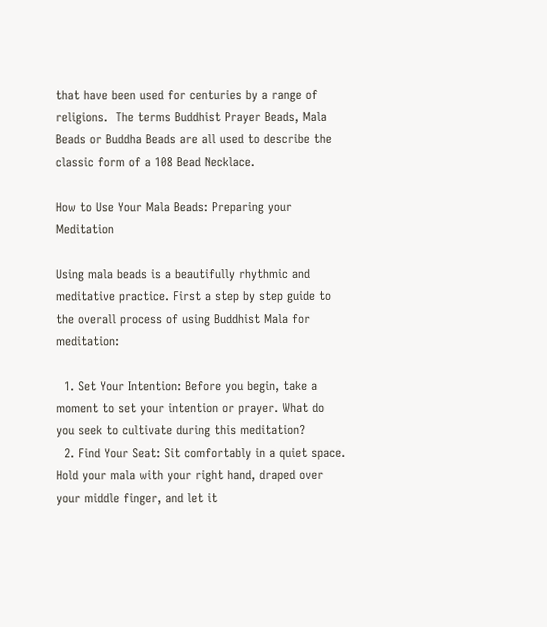that have been used for centuries by a range of religions.  The terms Buddhist Prayer Beads, Mala Beads or Buddha Beads are all used to describe the classic form of a 108 Bead Necklace.

How to Use Your Mala Beads: Preparing your Meditation

Using mala beads is a beautifully rhythmic and meditative practice. First a step by step guide to the overall process of using Buddhist Mala for meditation:

  1. Set Your Intention: Before you begin, take a moment to set your intention or prayer. What do you seek to cultivate during this meditation?
  2. Find Your Seat: Sit comfortably in a quiet space. Hold your mala with your right hand, draped over your middle finger, and let it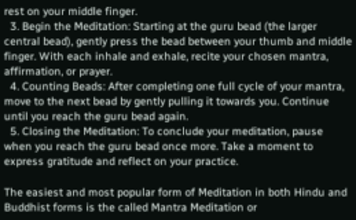rest on your middle finger.
  3. Begin the Meditation: Starting at the guru bead (the larger central bead), gently press the bead between your thumb and middle finger. With each inhale and exhale, recite your chosen mantra, affirmation, or prayer.
  4. Counting Beads: After completing one full cycle of your mantra, move to the next bead by gently pulling it towards you. Continue until you reach the guru bead again.
  5. Closing the Meditation: To conclude your meditation, pause when you reach the guru bead once more. Take a moment to express gratitude and reflect on your practice.

The easiest and most popular form of Meditation in both Hindu and Buddhist forms is the called Mantra Meditation or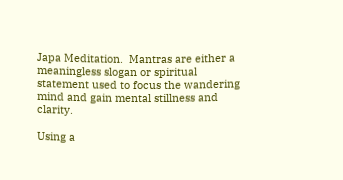Japa Meditation.  Mantras are either a meaningless slogan or spiritual statement used to focus the wandering mind and gain mental stillness and clarity.

Using a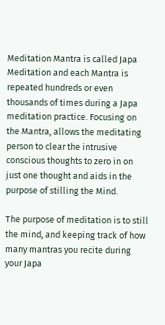Meditation Mantra is called Japa Meditation and each Mantra is repeated hundreds or even thousands of times during a Japa meditation practice. Focusing on the Mantra, allows the meditating person to clear the intrusive conscious thoughts to zero in on just one thought and aids in the purpose of stilling the Mind.

The purpose of meditation is to still the mind, and keeping track of how many mantras you recite during your Japa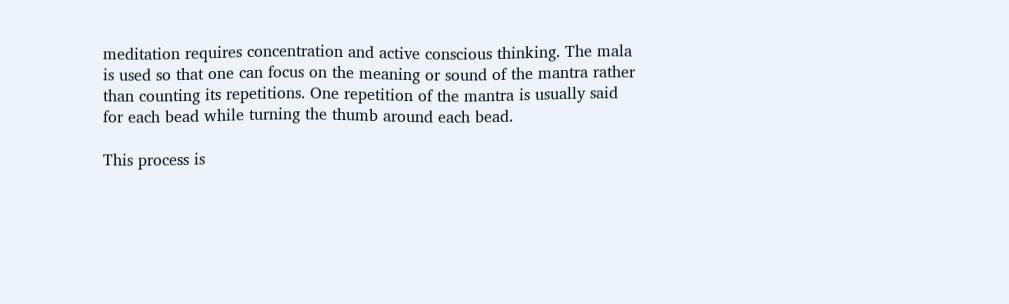meditation requires concentration and active conscious thinking. The mala is used so that one can focus on the meaning or sound of the mantra rather than counting its repetitions. One repetition of the mantra is usually said for each bead while turning the thumb around each bead.

This process is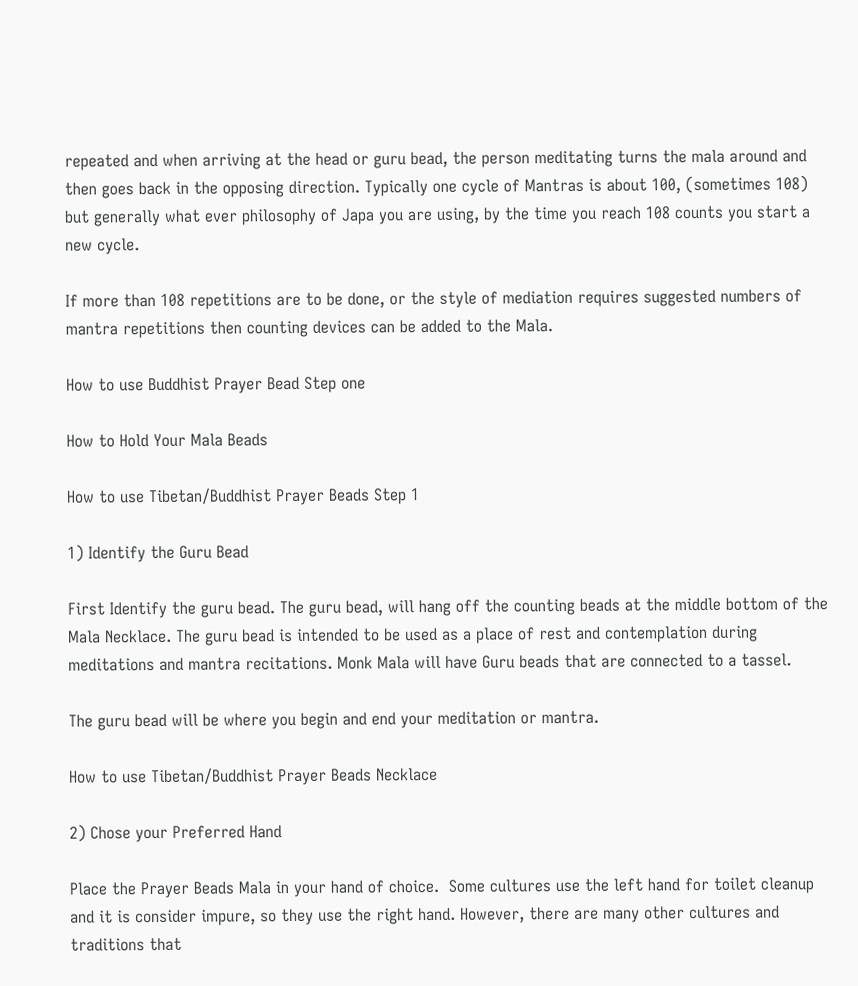repeated and when arriving at the head or guru bead, the person meditating turns the mala around and then goes back in the opposing direction. Typically one cycle of Mantras is about 100, (sometimes 108) but generally what ever philosophy of Japa you are using, by the time you reach 108 counts you start a new cycle.

If more than 108 repetitions are to be done, or the style of mediation requires suggested numbers of mantra repetitions then counting devices can be added to the Mala.

How to use Buddhist Prayer Bead Step one

How to Hold Your Mala Beads

How to use Tibetan/Buddhist Prayer Beads Step 1

1) Identify the Guru Bead

First Identify the guru bead. The guru bead, will hang off the counting beads at the middle bottom of the Mala Necklace. The guru bead is intended to be used as a place of rest and contemplation during meditations and mantra recitations. Monk Mala will have Guru beads that are connected to a tassel.

The guru bead will be where you begin and end your meditation or mantra.

How to use Tibetan/Buddhist Prayer Beads Necklace

2) Chose your Preferred Hand

Place the Prayer Beads Mala in your hand of choice.  Some cultures use the left hand for toilet cleanup and it is consider impure, so they use the right hand. However, there are many other cultures and traditions that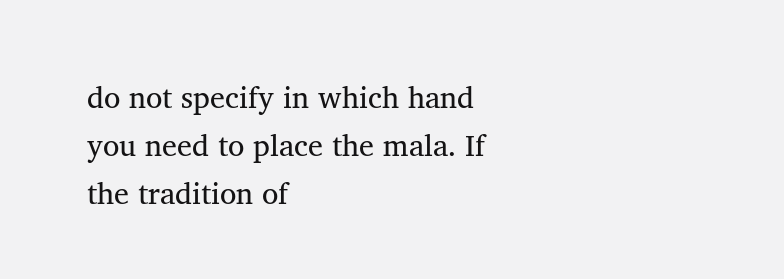do not specify in which hand you need to place the mala. If the tradition of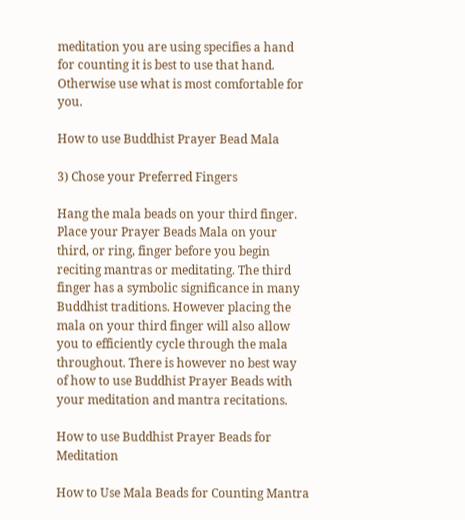meditation you are using specifies a hand for counting it is best to use that hand. Otherwise use what is most comfortable for you.

How to use Buddhist Prayer Bead Mala

3) Chose your Preferred Fingers

Hang the mala beads on your third finger. Place your Prayer Beads Mala on your third, or ring, finger before you begin reciting mantras or meditating. The third finger has a symbolic significance in many Buddhist traditions. However placing the mala on your third finger will also allow you to efficiently cycle through the mala throughout. There is however no best way of how to use Buddhist Prayer Beads with your meditation and mantra recitations.

How to use Buddhist Prayer Beads for Meditation

How to Use Mala Beads for Counting Mantra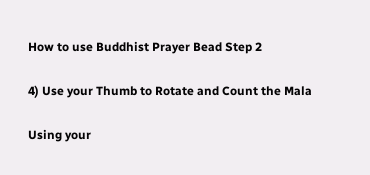How to use Buddhist Prayer Bead Step 2

4) Use your Thumb to Rotate and Count the Mala

Using your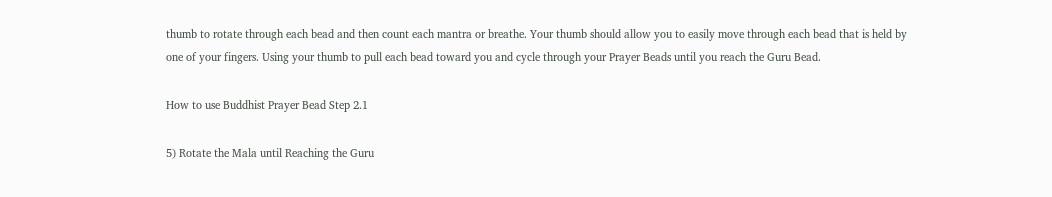thumb to rotate through each bead and then count each mantra or breathe. Your thumb should allow you to easily move through each bead that is held by one of your fingers. Using your thumb to pull each bead toward you and cycle through your Prayer Beads until you reach the Guru Bead.

How to use Buddhist Prayer Bead Step 2.1

5) Rotate the Mala until Reaching the Guru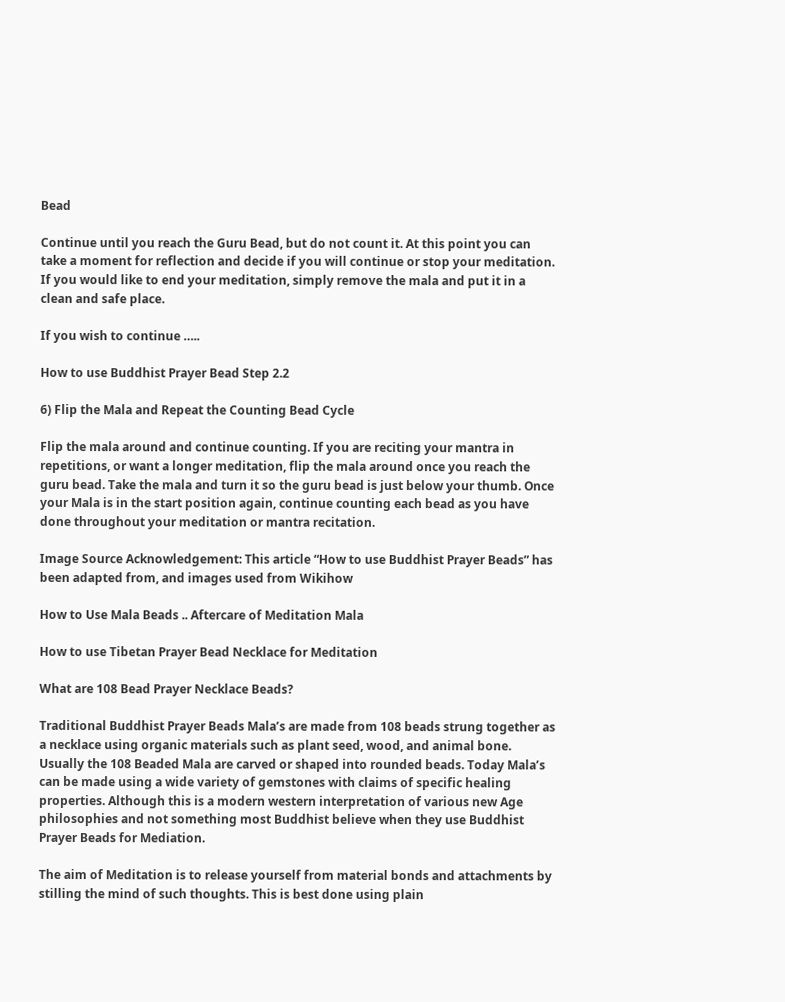Bead

Continue until you reach the Guru Bead, but do not count it. At this point you can take a moment for reflection and decide if you will continue or stop your meditation. If you would like to end your meditation, simply remove the mala and put it in a clean and safe place.

If you wish to continue …..

How to use Buddhist Prayer Bead Step 2.2

6) Flip the Mala and Repeat the Counting Bead Cycle

Flip the mala around and continue counting. If you are reciting your mantra in repetitions, or want a longer meditation, flip the mala around once you reach the guru bead. Take the mala and turn it so the guru bead is just below your thumb. Once your Mala is in the start position again, continue counting each bead as you have done throughout your meditation or mantra recitation.

Image Source Acknowledgement: This article “How to use Buddhist Prayer Beads” has been adapted from, and images used from Wikihow

How to Use Mala Beads .. Aftercare of Meditation Mala

How to use Tibetan Prayer Bead Necklace for Meditation

What are 108 Bead Prayer Necklace Beads?

Traditional Buddhist Prayer Beads Mala’s are made from 108 beads strung together as a necklace using organic materials such as plant seed, wood, and animal bone. Usually the 108 Beaded Mala are carved or shaped into rounded beads. Today Mala’s can be made using a wide variety of gemstones with claims of specific healing properties. Although this is a modern western interpretation of various new Age philosophies and not something most Buddhist believe when they use Buddhist Prayer Beads for Mediation.

The aim of Meditation is to release yourself from material bonds and attachments by stilling the mind of such thoughts. This is best done using plain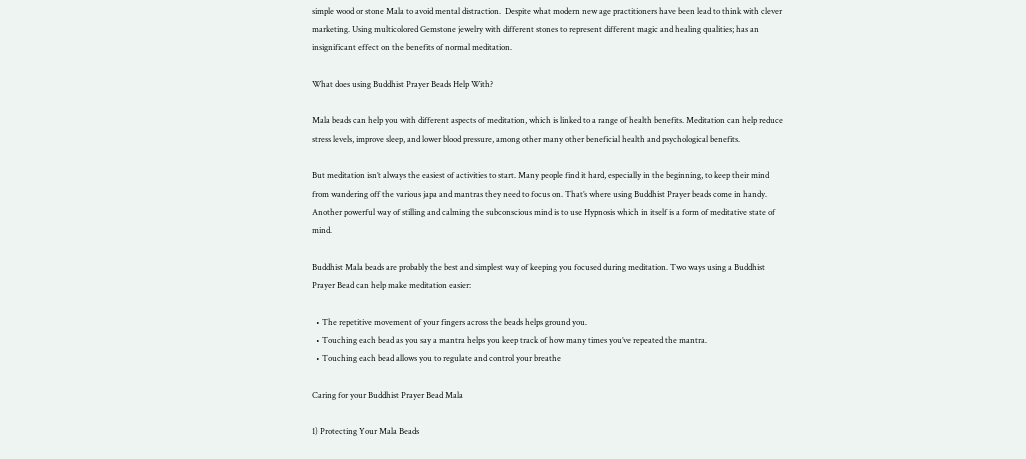simple wood or stone Mala to avoid mental distraction.  Despite what modern new age practitioners have been lead to think with clever marketing. Using multicolored Gemstone jewelry with different stones to represent different magic and healing qualities; has an insignificant effect on the benefits of normal meditation.

What does using Buddhist Prayer Beads Help With?

Mala beads can help you with different aspects of meditation, which is linked to a range of health benefits. Meditation can help reduce stress levels, improve sleep, and lower blood pressure, among other many other beneficial health and psychological benefits.

But meditation isn’t always the easiest of activities to start. Many people find it hard, especially in the beginning, to keep their mind from wandering off the various japa and mantras they need to focus on. That’s where using Buddhist Prayer beads come in handy. Another powerful way of stilling and calming the subconscious mind is to use Hypnosis which in itself is a form of meditative state of mind.

Buddhist Mala beads are probably the best and simplest way of keeping you focused during meditation. Two ways using a Buddhist Prayer Bead can help make meditation easier:

  • The repetitive movement of your fingers across the beads helps ground you.
  • Touching each bead as you say a mantra helps you keep track of how many times you’ve repeated the mantra.
  • Touching each bead allows you to regulate and control your breathe

Caring for your Buddhist Prayer Bead Mala

1) Protecting Your Mala Beads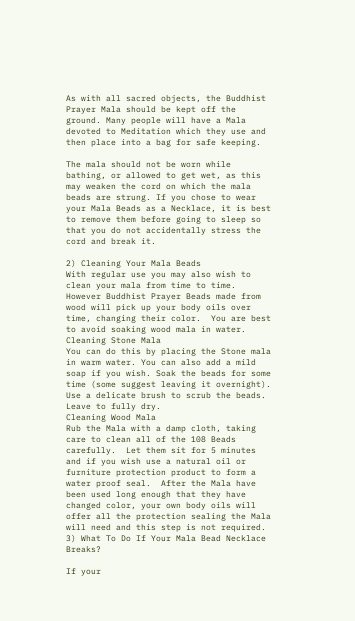As with all sacred objects, the Buddhist Prayer Mala should be kept off the ground. Many people will have a Mala devoted to Meditation which they use and then place into a bag for safe keeping.

The mala should not be worn while bathing, or allowed to get wet, as this may weaken the cord on which the mala beads are strung. If you chose to wear your Mala Beads as a Necklace, it is best to remove them before going to sleep so that you do not accidentally stress the cord and break it.

2) Cleaning Your Mala Beads
With regular use you may also wish to clean your mala from time to time. However Buddhist Prayer Beads made from wood will pick up your body oils over time, changing their color.  You are best to avoid soaking wood mala in water.
Cleaning Stone Mala
You can do this by placing the Stone mala in warm water. You can also add a mild soap if you wish. Soak the beads for some time (some suggest leaving it overnight). Use a delicate brush to scrub the beads. Leave to fully dry.
Cleaning Wood Mala
Rub the Mala with a damp cloth, taking care to clean all of the 108 Beads carefully.  Let them sit for 5 minutes and if you wish use a natural oil or furniture protection product to form a water proof seal.  After the Mala have been used long enough that they have changed color, your own body oils will offer all the protection sealing the Mala will need and this step is not required.
3) What To Do If Your Mala Bead Necklace Breaks?

If your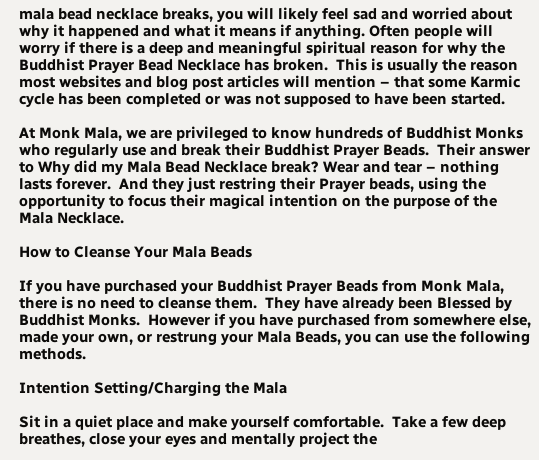mala bead necklace breaks, you will likely feel sad and worried about why it happened and what it means if anything. Often people will worry if there is a deep and meaningful spiritual reason for why the Buddhist Prayer Bead Necklace has broken.  This is usually the reason most websites and blog post articles will mention – that some Karmic cycle has been completed or was not supposed to have been started.

At Monk Mala, we are privileged to know hundreds of Buddhist Monks who regularly use and break their Buddhist Prayer Beads.  Their answer to Why did my Mala Bead Necklace break? Wear and tear – nothing lasts forever.  And they just restring their Prayer beads, using the opportunity to focus their magical intention on the purpose of the Mala Necklace.

How to Cleanse Your Mala Beads

If you have purchased your Buddhist Prayer Beads from Monk Mala, there is no need to cleanse them.  They have already been Blessed by Buddhist Monks.  However if you have purchased from somewhere else, made your own, or restrung your Mala Beads, you can use the following methods.

Intention Setting/Charging the Mala

Sit in a quiet place and make yourself comfortable.  Take a few deep breathes, close your eyes and mentally project the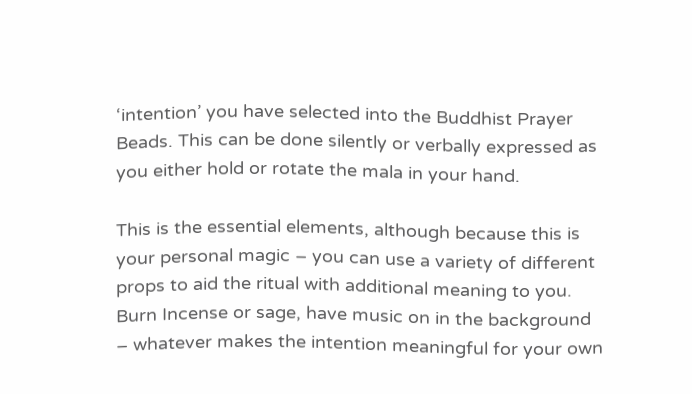‘intention’ you have selected into the Buddhist Prayer Beads. This can be done silently or verbally expressed as you either hold or rotate the mala in your hand.

This is the essential elements, although because this is your personal magic – you can use a variety of different props to aid the ritual with additional meaning to you.  Burn Incense or sage, have music on in the background – whatever makes the intention meaningful for your own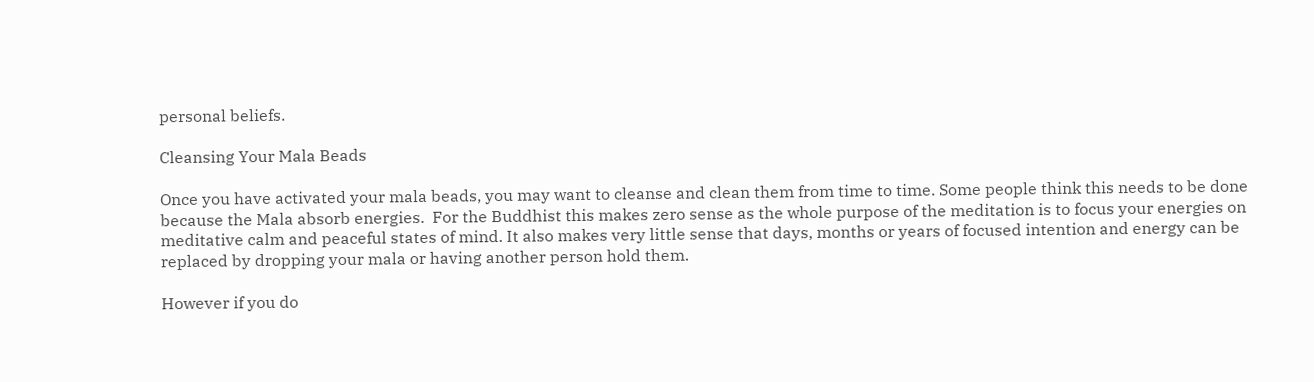personal beliefs.

Cleansing Your Mala Beads

Once you have activated your mala beads, you may want to cleanse and clean them from time to time. Some people think this needs to be done because the Mala absorb energies.  For the Buddhist this makes zero sense as the whole purpose of the meditation is to focus your energies on meditative calm and peaceful states of mind. It also makes very little sense that days, months or years of focused intention and energy can be replaced by dropping your mala or having another person hold them.

However if you do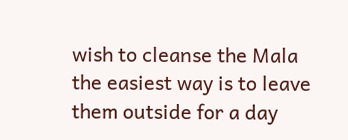wish to cleanse the Mala the easiest way is to leave them outside for a day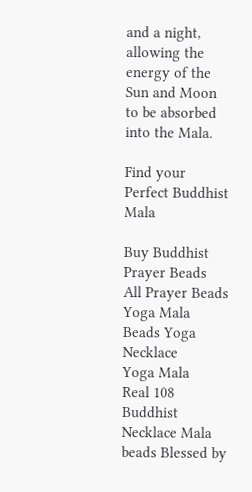and a night, allowing the energy of the Sun and Moon to be absorbed into the Mala.

Find your Perfect Buddhist Mala

Buy Buddhist Prayer Beads
All Prayer Beads
Yoga Mala Beads Yoga Necklace
Yoga Mala
Real 108 Buddhist Necklace Mala beads Blessed by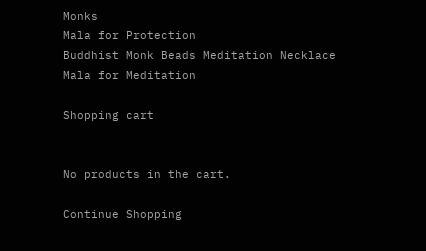Monks
Mala for Protection
Buddhist Monk Beads Meditation Necklace
Mala for Meditation

Shopping cart


No products in the cart.

Continue Shopping